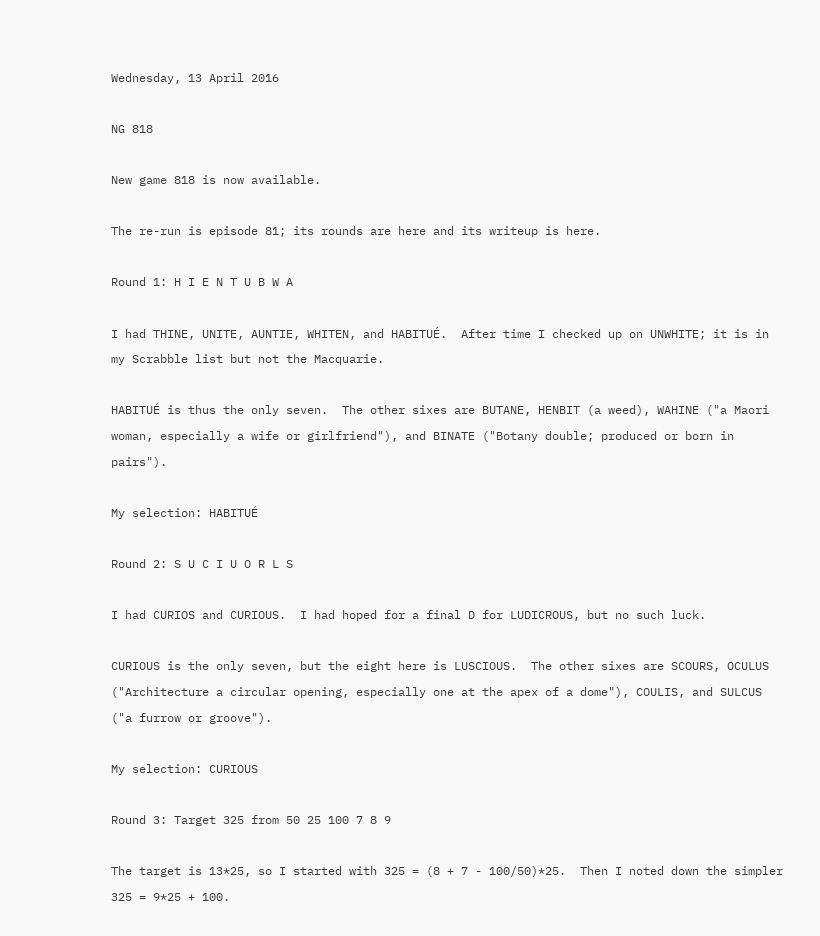Wednesday, 13 April 2016

NG 818

New game 818 is now available.

The re-run is episode 81; its rounds are here and its writeup is here.

Round 1: H I E N T U B W A

I had THINE, UNITE, AUNTIE, WHITEN, and HABITUÉ.  After time I checked up on UNWHITE; it is in my Scrabble list but not the Macquarie.

HABITUÉ is thus the only seven.  The other sixes are BUTANE, HENBIT (a weed), WAHINE ("a Maori woman, especially a wife or girlfriend"), and BINATE ("Botany double; produced or born in pairs").

My selection: HABITUÉ

Round 2: S U C I U O R L S

I had CURIOS and CURIOUS.  I had hoped for a final D for LUDICROUS, but no such luck.

CURIOUS is the only seven, but the eight here is LUSCIOUS.  The other sixes are SCOURS, OCULUS ("Architecture a circular opening, especially one at the apex of a dome"), COULIS, and SULCUS ("a furrow or groove").

My selection: CURIOUS

Round 3: Target 325 from 50 25 100 7 8 9

The target is 13*25, so I started with 325 = (8 + 7 - 100/50)*25.  Then I noted down the simpler 325 = 9*25 + 100.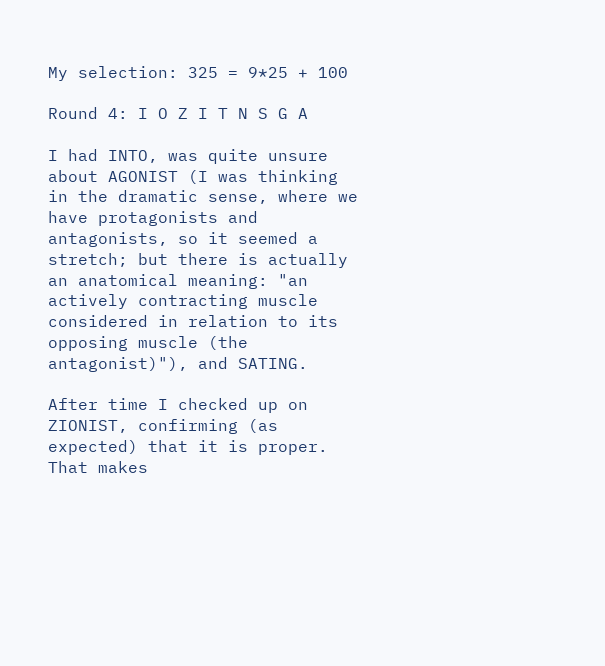My selection: 325 = 9*25 + 100

Round 4: I O Z I T N S G A

I had INTO, was quite unsure about AGONIST (I was thinking in the dramatic sense, where we have protagonists and antagonists, so it seemed a stretch; but there is actually an anatomical meaning: "an actively contracting muscle considered in relation to its opposing muscle (the antagonist)"), and SATING.

After time I checked up on ZIONIST, confirming (as expected) that it is proper.  That makes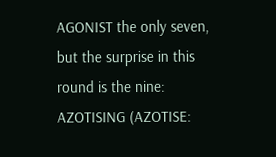AGONIST the only seven, but the surprise in this round is the nine: AZOTISING (AZOTISE: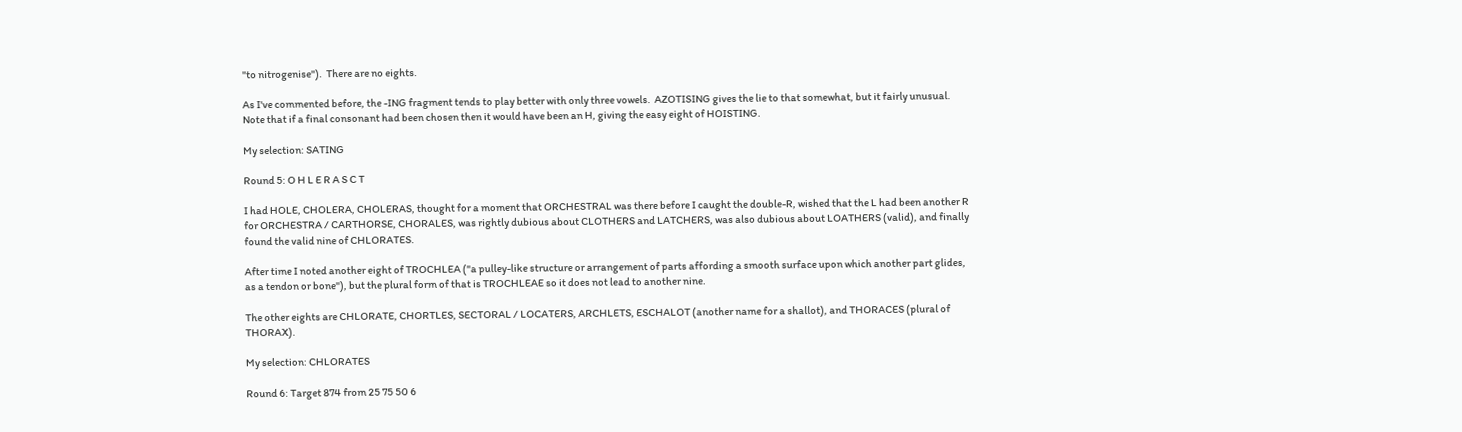"to nitrogenise").  There are no eights.

As I've commented before, the -ING fragment tends to play better with only three vowels.  AZOTISING gives the lie to that somewhat, but it fairly unusual.  Note that if a final consonant had been chosen then it would have been an H, giving the easy eight of HOISTING.

My selection: SATING

Round 5: O H L E R A S C T

I had HOLE, CHOLERA, CHOLERAS, thought for a moment that ORCHESTRAL was there before I caught the double-R, wished that the L had been another R for ORCHESTRA / CARTHORSE, CHORALES, was rightly dubious about CLOTHERS and LATCHERS, was also dubious about LOATHERS (valid), and finally found the valid nine of CHLORATES.

After time I noted another eight of TROCHLEA ("a pulley-like structure or arrangement of parts affording a smooth surface upon which another part glides, as a tendon or bone"), but the plural form of that is TROCHLEAE so it does not lead to another nine.

The other eights are CHLORATE, CHORTLES, SECTORAL / LOCATERS, ARCHLETS, ESCHALOT (another name for a shallot), and THORACES (plural of THORAX).

My selection: CHLORATES

Round 6: Target 874 from 25 75 50 6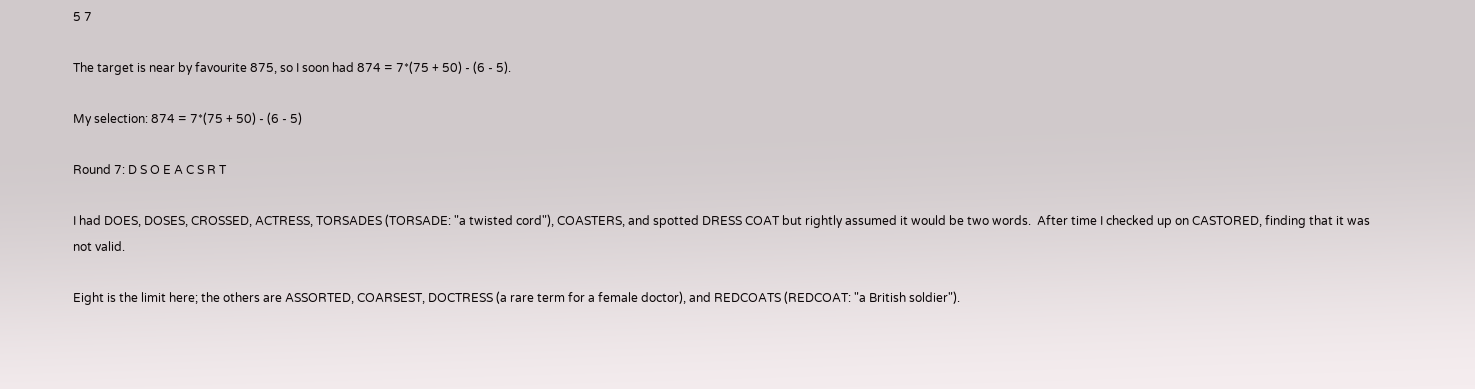5 7

The target is near by favourite 875, so I soon had 874 = 7*(75 + 50) - (6 - 5).

My selection: 874 = 7*(75 + 50) - (6 - 5)

Round 7: D S O E A C S R T

I had DOES, DOSES, CROSSED, ACTRESS, TORSADES (TORSADE: "a twisted cord"), COASTERS, and spotted DRESS COAT but rightly assumed it would be two words.  After time I checked up on CASTORED, finding that it was not valid.

Eight is the limit here; the others are ASSORTED, COARSEST, DOCTRESS (a rare term for a female doctor), and REDCOATS (REDCOAT: "a British soldier").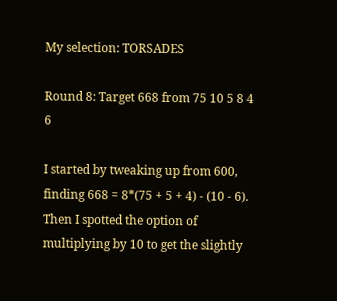My selection: TORSADES

Round 8: Target 668 from 75 10 5 8 4 6

I started by tweaking up from 600, finding 668 = 8*(75 + 5 + 4) - (10 - 6).  Then I spotted the option of multiplying by 10 to get the slightly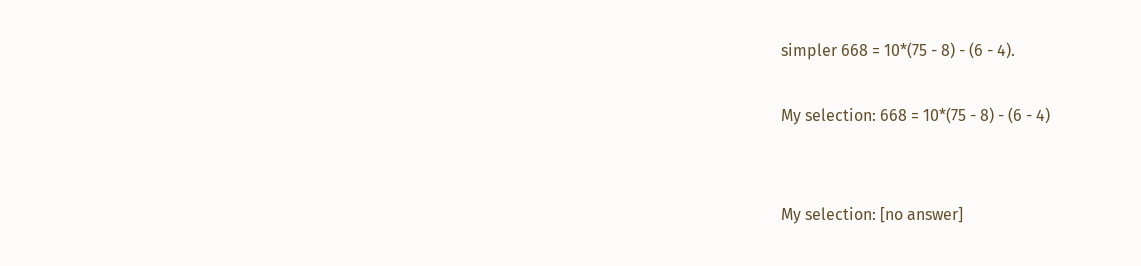simpler 668 = 10*(75 - 8) - (6 - 4).

My selection: 668 = 10*(75 - 8) - (6 - 4)


My selection: [no answer]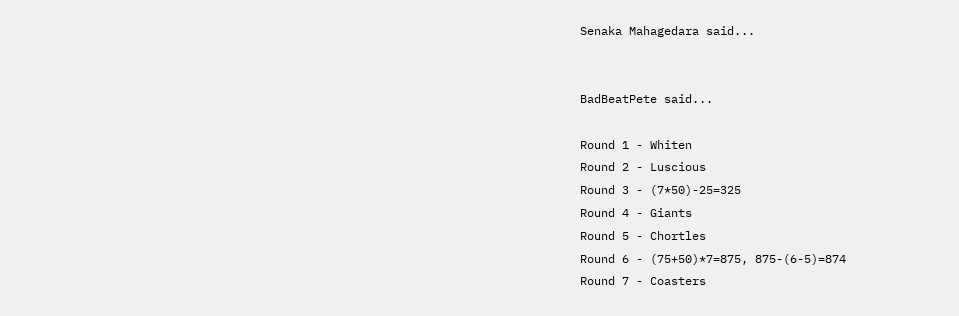Senaka Mahagedara said...


BadBeatPete said...

Round 1 - Whiten
Round 2 - Luscious
Round 3 - (7*50)-25=325
Round 4 - Giants
Round 5 - Chortles
Round 6 - (75+50)*7=875, 875-(6-5)=874
Round 7 - Coasters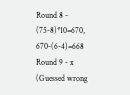Round 8 - (75-8)*10=670, 670-(6-4)=668
Round 9 - x (Guessed wrong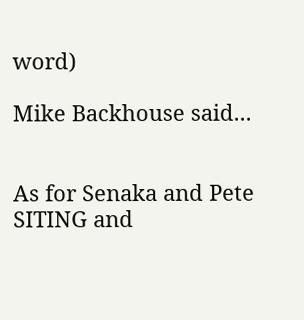word)

Mike Backhouse said...


As for Senaka and Pete
SITING and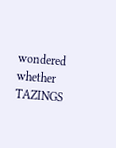wondered whether TAZINGS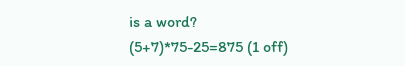is a word?
(5+7)*75-25=875 (1 off)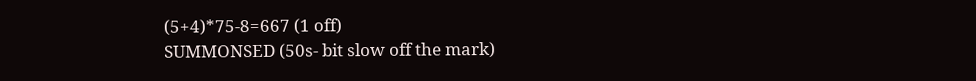(5+4)*75-8=667 (1 off)
SUMMONSED (50s- bit slow off the mark)